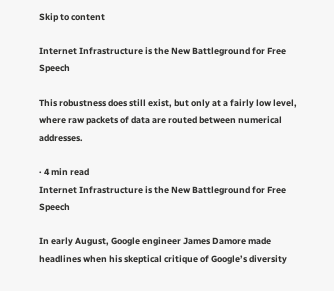Skip to content

Internet Infrastructure is the New Battleground for Free Speech

This robustness does still exist, but only at a fairly low level, where raw packets of data are routed between numerical addresses.

· 4 min read
Internet Infrastructure is the New Battleground for Free Speech

In early August, Google engineer James Damore made headlines when his skeptical critique of Google’s diversity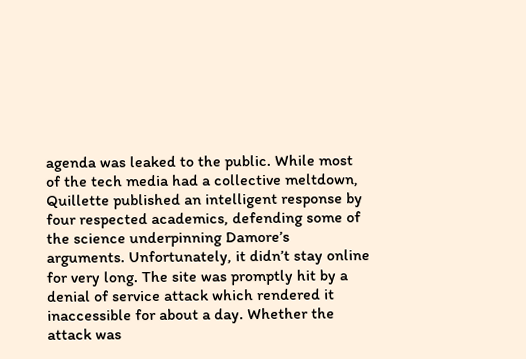agenda was leaked to the public. While most of the tech media had a collective meltdown, Quillette published an intelligent response by four respected academics, defending some of the science underpinning Damore’s arguments. Unfortunately, it didn’t stay online for very long. The site was promptly hit by a denial of service attack which rendered it inaccessible for about a day. Whether the attack was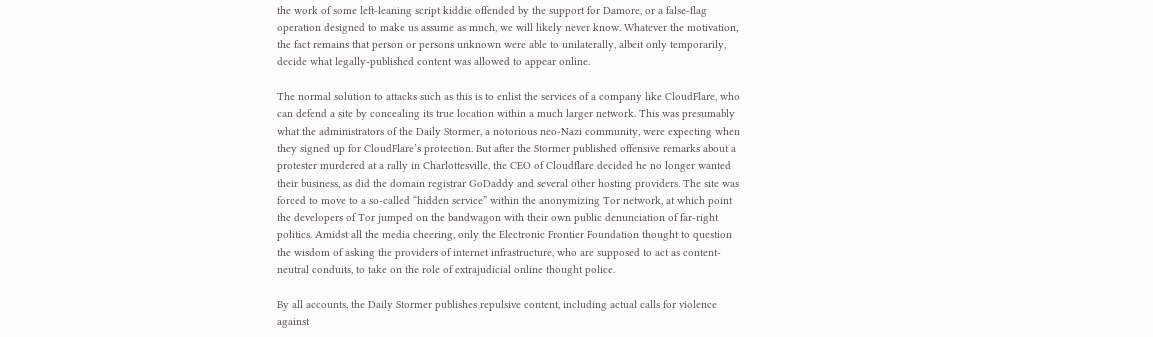the work of some left-leaning script kiddie offended by the support for Damore, or a false-flag operation designed to make us assume as much, we will likely never know. Whatever the motivation, the fact remains that person or persons unknown were able to unilaterally, albeit only temporarily, decide what legally-published content was allowed to appear online.

The normal solution to attacks such as this is to enlist the services of a company like CloudFlare, who can defend a site by concealing its true location within a much larger network. This was presumably what the administrators of the Daily Stormer, a notorious neo-Nazi community, were expecting when they signed up for CloudFlare’s protection. But after the Stormer published offensive remarks about a protester murdered at a rally in Charlottesville, the CEO of Cloudflare decided he no longer wanted their business, as did the domain registrar GoDaddy and several other hosting providers. The site was forced to move to a so-called “hidden service” within the anonymizing Tor network, at which point the developers of Tor jumped on the bandwagon with their own public denunciation of far-right politics. Amidst all the media cheering, only the Electronic Frontier Foundation thought to question the wisdom of asking the providers of internet infrastructure, who are supposed to act as content-neutral conduits, to take on the role of extrajudicial online thought police.

By all accounts, the Daily Stormer publishes repulsive content, including actual calls for violence against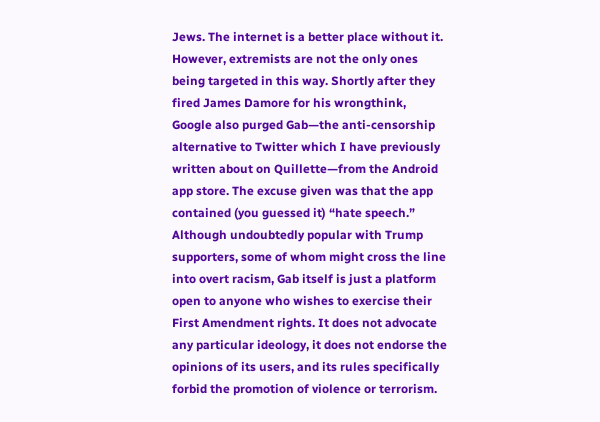Jews. The internet is a better place without it. However, extremists are not the only ones being targeted in this way. Shortly after they fired James Damore for his wrongthink, Google also purged Gab—the anti-censorship alternative to Twitter which I have previously written about on Quillette—from the Android app store. The excuse given was that the app contained (you guessed it) “hate speech.” Although undoubtedly popular with Trump supporters, some of whom might cross the line into overt racism, Gab itself is just a platform open to anyone who wishes to exercise their First Amendment rights. It does not advocate any particular ideology, it does not endorse the opinions of its users, and its rules specifically forbid the promotion of violence or terrorism.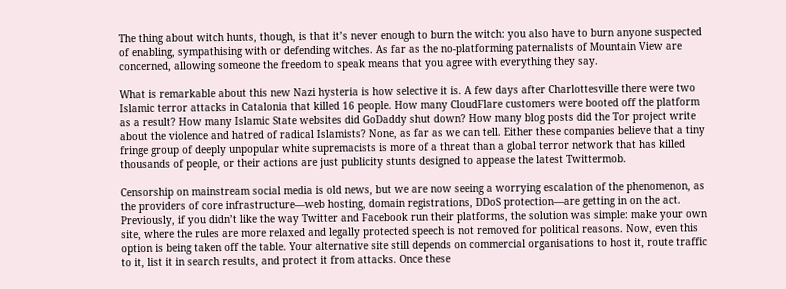The thing about witch hunts, though, is that it’s never enough to burn the witch: you also have to burn anyone suspected of enabling, sympathising with or defending witches. As far as the no-platforming paternalists of Mountain View are concerned, allowing someone the freedom to speak means that you agree with everything they say.

What is remarkable about this new Nazi hysteria is how selective it is. A few days after Charlottesville there were two Islamic terror attacks in Catalonia that killed 16 people. How many CloudFlare customers were booted off the platform as a result? How many Islamic State websites did GoDaddy shut down? How many blog posts did the Tor project write about the violence and hatred of radical Islamists? None, as far as we can tell. Either these companies believe that a tiny fringe group of deeply unpopular white supremacists is more of a threat than a global terror network that has killed thousands of people, or their actions are just publicity stunts designed to appease the latest Twittermob.

Censorship on mainstream social media is old news, but we are now seeing a worrying escalation of the phenomenon, as the providers of core infrastructure—web hosting, domain registrations, DDoS protection—are getting in on the act. Previously, if you didn’t like the way Twitter and Facebook run their platforms, the solution was simple: make your own site, where the rules are more relaxed and legally protected speech is not removed for political reasons. Now, even this option is being taken off the table. Your alternative site still depends on commercial organisations to host it, route traffic to it, list it in search results, and protect it from attacks. Once these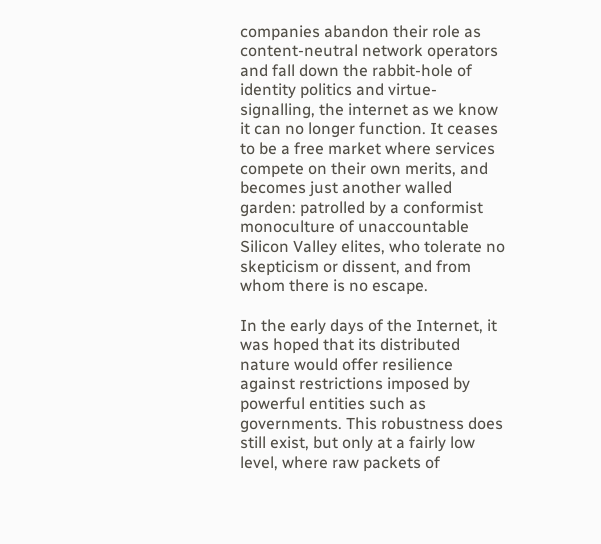companies abandon their role as content-neutral network operators and fall down the rabbit-hole of identity politics and virtue-signalling, the internet as we know it can no longer function. It ceases to be a free market where services compete on their own merits, and becomes just another walled garden: patrolled by a conformist monoculture of unaccountable Silicon Valley elites, who tolerate no skepticism or dissent, and from whom there is no escape.

In the early days of the Internet, it was hoped that its distributed nature would offer resilience against restrictions imposed by powerful entities such as governments. This robustness does still exist, but only at a fairly low level, where raw packets of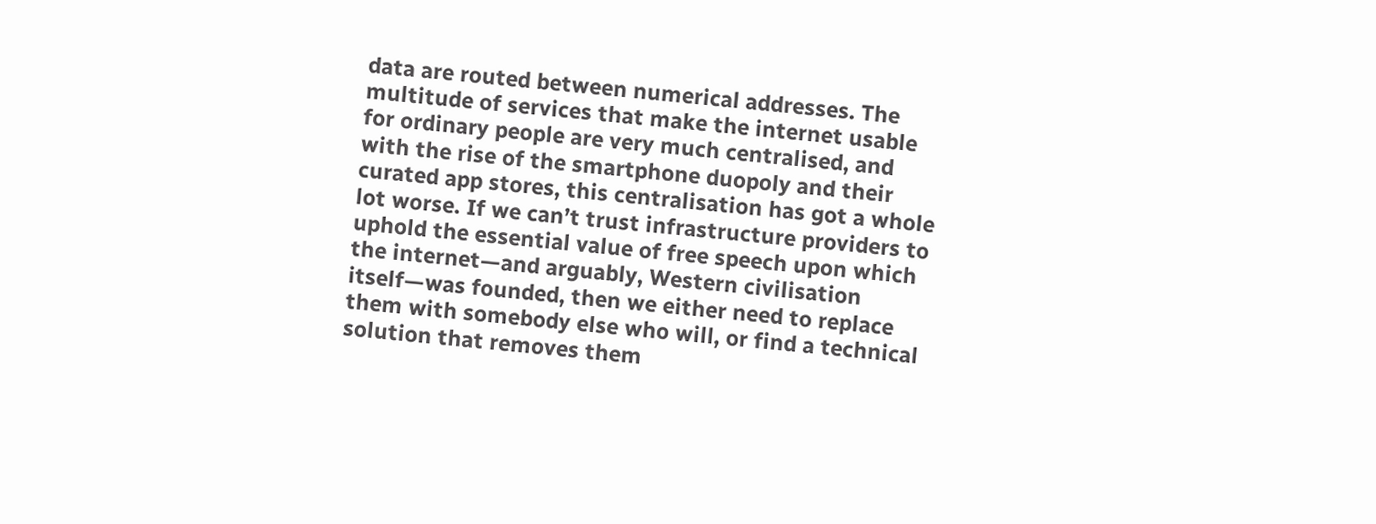data are routed between numerical addresses. The multitude of services that make the internet usable for ordinary people are very much centralised, and with the rise of the smartphone duopoly and their curated app stores, this centralisation has got a whole lot worse. If we can’t trust infrastructure providers to uphold the essential value of free speech upon which the internet—and arguably, Western civilisation itself—was founded, then we either need to replace them with somebody else who will, or find a technical solution that removes them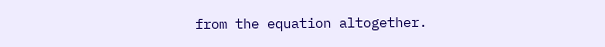from the equation altogether.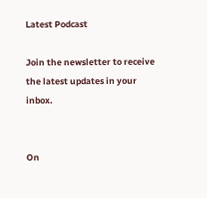Latest Podcast

Join the newsletter to receive the latest updates in your inbox.


On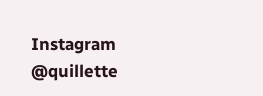Instagram @quillette